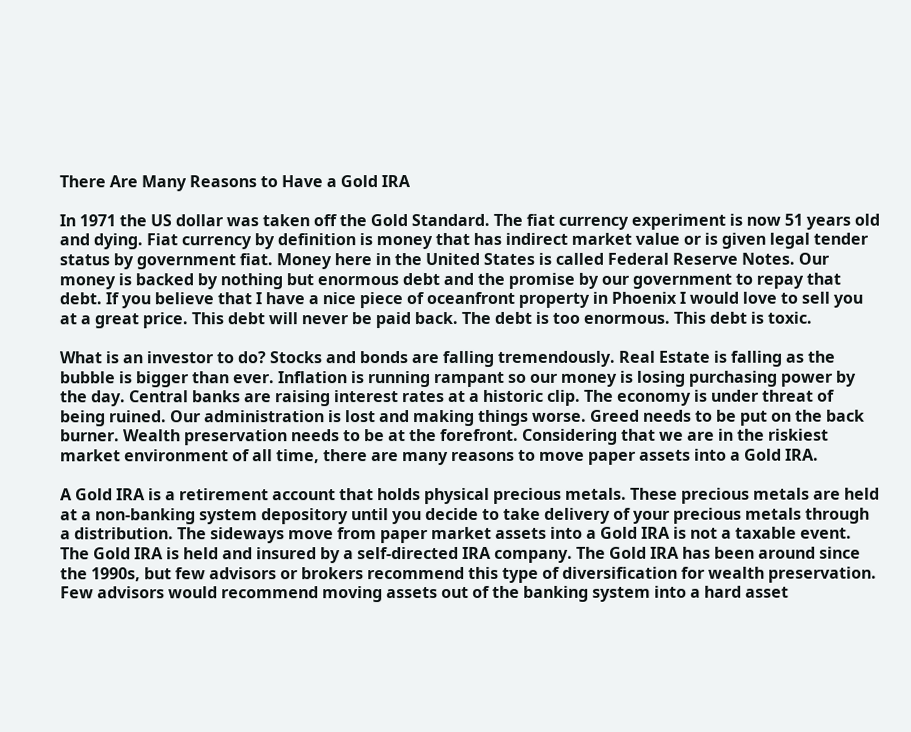There Are Many Reasons to Have a Gold IRA

In 1971 the US dollar was taken off the Gold Standard. The fiat currency experiment is now 51 years old and dying. Fiat currency by definition is money that has indirect market value or is given legal tender status by government fiat. Money here in the United States is called Federal Reserve Notes. Our money is backed by nothing but enormous debt and the promise by our government to repay that debt. If you believe that I have a nice piece of oceanfront property in Phoenix I would love to sell you at a great price. This debt will never be paid back. The debt is too enormous. This debt is toxic.

What is an investor to do? Stocks and bonds are falling tremendously. Real Estate is falling as the bubble is bigger than ever. Inflation is running rampant so our money is losing purchasing power by the day. Central banks are raising interest rates at a historic clip. The economy is under threat of being ruined. Our administration is lost and making things worse. Greed needs to be put on the back burner. Wealth preservation needs to be at the forefront. Considering that we are in the riskiest market environment of all time, there are many reasons to move paper assets into a Gold IRA.

A Gold IRA is a retirement account that holds physical precious metals. These precious metals are held at a non-banking system depository until you decide to take delivery of your precious metals through a distribution. The sideways move from paper market assets into a Gold IRA is not a taxable event. The Gold IRA is held and insured by a self-directed IRA company. The Gold IRA has been around since the 1990s, but few advisors or brokers recommend this type of diversification for wealth preservation. Few advisors would recommend moving assets out of the banking system into a hard asset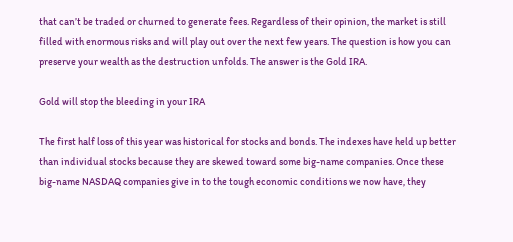that can’t be traded or churned to generate fees. Regardless of their opinion, the market is still filled with enormous risks and will play out over the next few years. The question is how you can preserve your wealth as the destruction unfolds. The answer is the Gold IRA.

Gold will stop the bleeding in your IRA

The first half loss of this year was historical for stocks and bonds. The indexes have held up better than individual stocks because they are skewed toward some big-name companies. Once these big-name NASDAQ companies give in to the tough economic conditions we now have, they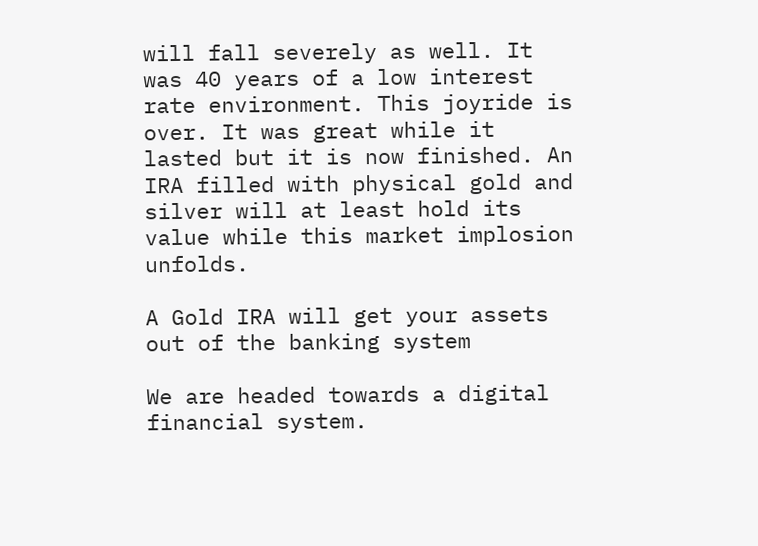will fall severely as well. It was 40 years of a low interest rate environment. This joyride is over. It was great while it lasted but it is now finished. An IRA filled with physical gold and silver will at least hold its value while this market implosion unfolds.

A Gold IRA will get your assets out of the banking system

We are headed towards a digital financial system.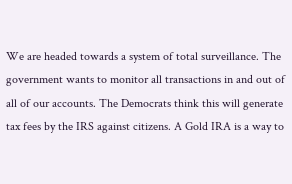We are headed towards a system of total surveillance. The government wants to monitor all transactions in and out of all of our accounts. The Democrats think this will generate tax fees by the IRS against citizens. A Gold IRA is a way to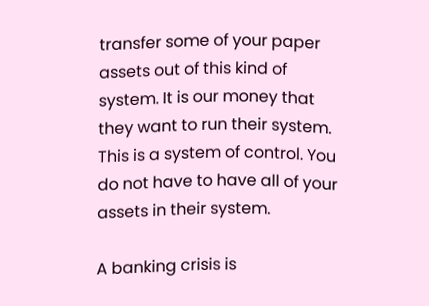transfer some of your paper assets out of this kind of system. It is our money that they want to run their system. This is a system of control. You do not have to have all of your assets in their system.

A banking crisis is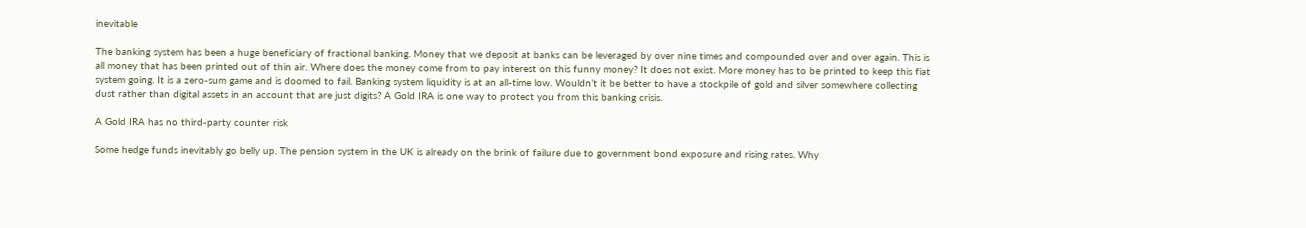inevitable

The banking system has been a huge beneficiary of fractional banking. Money that we deposit at banks can be leveraged by over nine times and compounded over and over again. This is all money that has been printed out of thin air. Where does the money come from to pay interest on this funny money? It does not exist. More money has to be printed to keep this fiat system going. It is a zero-sum game and is doomed to fail. Banking system liquidity is at an all-time low. Wouldn’t it be better to have a stockpile of gold and silver somewhere collecting dust rather than digital assets in an account that are just digits? A Gold IRA is one way to protect you from this banking crisis.

A Gold IRA has no third-party counter risk

Some hedge funds inevitably go belly up. The pension system in the UK is already on the brink of failure due to government bond exposure and rising rates. Why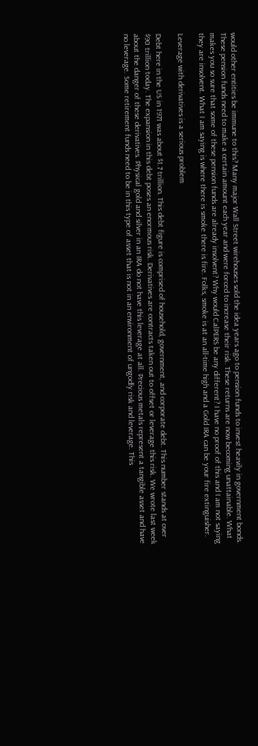would other entities be immune to this? Many major Wall Street wirehouses sold the idea years ago to pension funds to invest heavily in government bonds. These pension funds need to make a certain amount each year and were forced to increase their risk. These returns are now becoming unattainable. What makes you so sure that some of these pension funds are already insolvent? Why would CalPERS be any different? I have no proof of this and I am not saying they are insolvent. What I am saying is where there is smoke there is fire. Folks, smoke is at an all-time high and a Gold IRA can be your fire extinguisher.

Leverage with derivatives is a serious problem

Debt here in the US in 1971 was about $1.7 trillion. This debt figure is comprised of household, government, and corporate debt. This number stands at over $90 trillion today. The expansion in this debt poses an enormous risk. Derivatives are contracts taken out to offset or leverage this risk. We wrote last week about the danger of these derivatives. Physical gold and silver in an IRA do not have this leverage at all. Precious metals represent a tangible asset and have no leverage. Some retirement funds need to be in this type of asset that is not in an environment of ungodly risk and leverage. This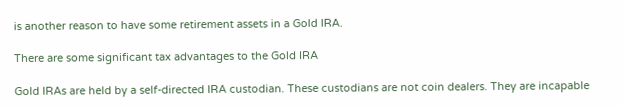is another reason to have some retirement assets in a Gold IRA.

There are some significant tax advantages to the Gold IRA

Gold IRAs are held by a self-directed IRA custodian. These custodians are not coin dealers. They are incapable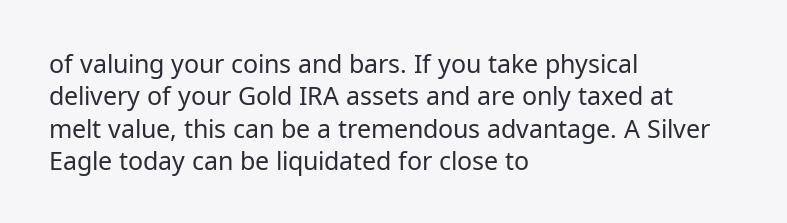of valuing your coins and bars. If you take physical delivery of your Gold IRA assets and are only taxed at melt value, this can be a tremendous advantage. A Silver Eagle today can be liquidated for close to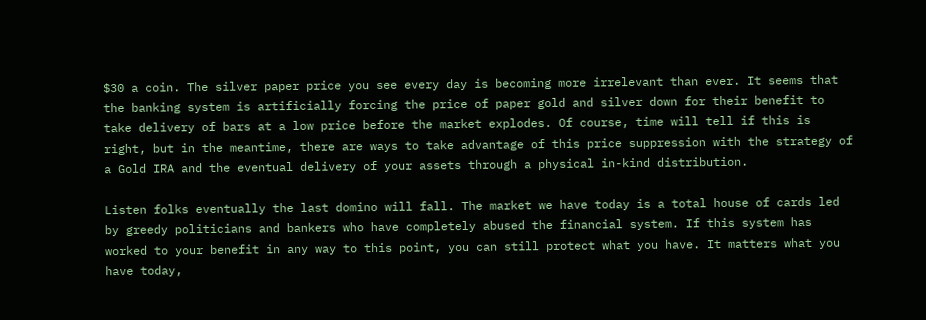$30 a coin. The silver paper price you see every day is becoming more irrelevant than ever. It seems that the banking system is artificially forcing the price of paper gold and silver down for their benefit to take delivery of bars at a low price before the market explodes. Of course, time will tell if this is right, but in the meantime, there are ways to take advantage of this price suppression with the strategy of a Gold IRA and the eventual delivery of your assets through a physical in-kind distribution.

Listen folks eventually the last domino will fall. The market we have today is a total house of cards led by greedy politicians and bankers who have completely abused the financial system. If this system has worked to your benefit in any way to this point, you can still protect what you have. It matters what you have today,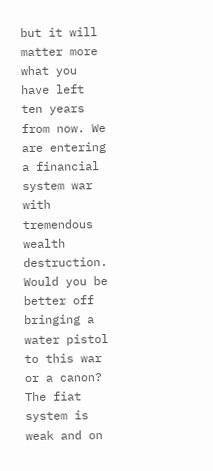but it will matter more what you have left ten years from now. We are entering a financial system war with tremendous wealth destruction. Would you be better off bringing a water pistol to this war or a canon? The fiat system is weak and on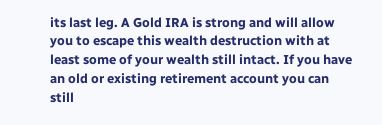its last leg. A Gold IRA is strong and will allow you to escape this wealth destruction with at least some of your wealth still intact. If you have an old or existing retirement account you can still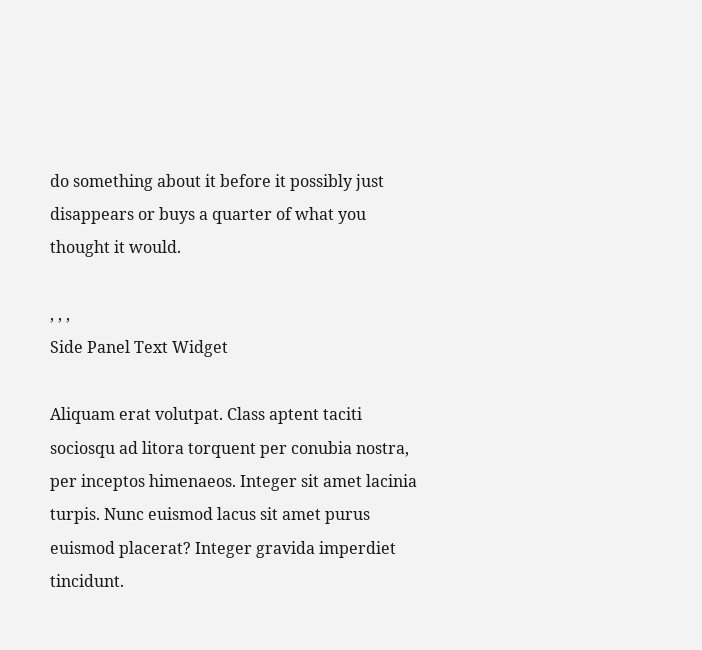do something about it before it possibly just disappears or buys a quarter of what you thought it would.

, , ,
Side Panel Text Widget

Aliquam erat volutpat. Class aptent taciti sociosqu ad litora torquent per conubia nostra, per inceptos himenaeos. Integer sit amet lacinia turpis. Nunc euismod lacus sit amet purus euismod placerat? Integer gravida imperdiet tincidunt.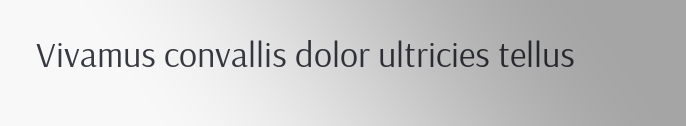Vivamus convallis dolor ultricies tellus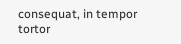consequat, in tempor tortor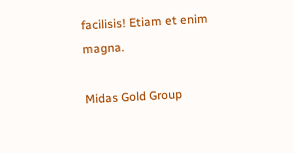facilisis! Etiam et enim magna.

Midas Gold Group